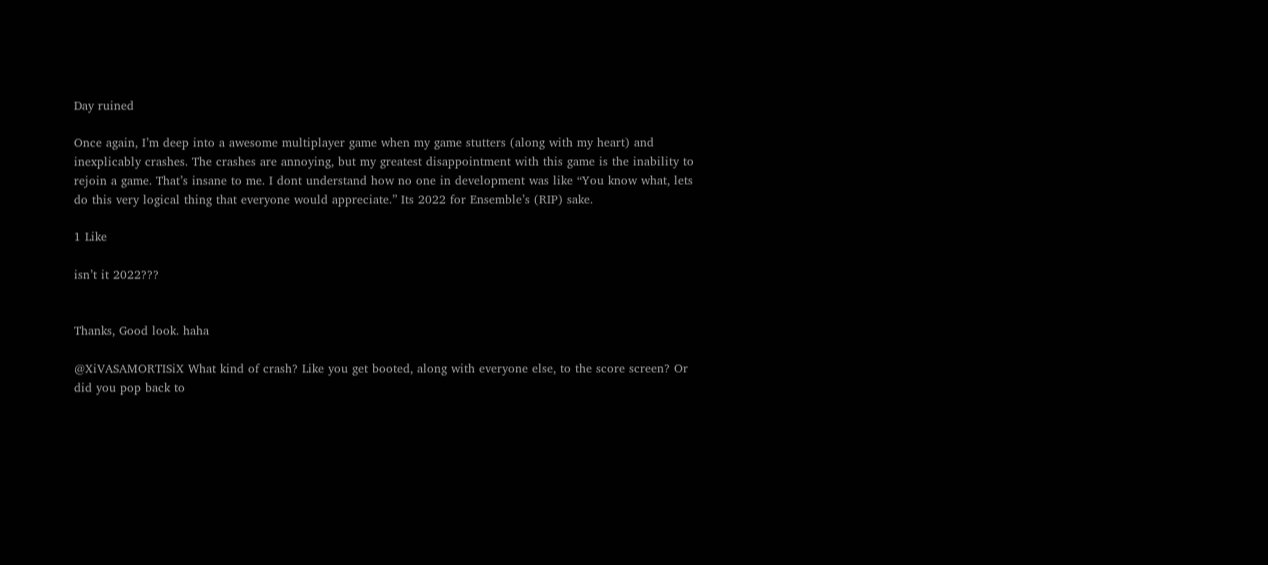Day ruined

Once again, I’m deep into a awesome multiplayer game when my game stutters (along with my heart) and inexplicably crashes. The crashes are annoying, but my greatest disappointment with this game is the inability to rejoin a game. That’s insane to me. I dont understand how no one in development was like “You know what, lets do this very logical thing that everyone would appreciate.” Its 2022 for Ensemble’s (RIP) sake.

1 Like

isn’t it 2022???


Thanks, Good look. haha

@XiVASAMORTISiX What kind of crash? Like you get booted, along with everyone else, to the score screen? Or did you pop back to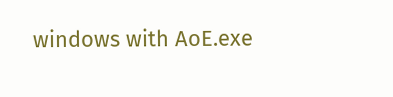windows with AoE.exe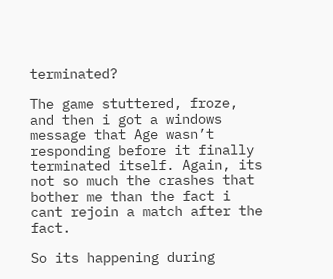terminated?

The game stuttered, froze, and then i got a windows message that Age wasn’t responding before it finally terminated itself. Again, its not so much the crashes that bother me than the fact i cant rejoin a match after the fact.

So its happening during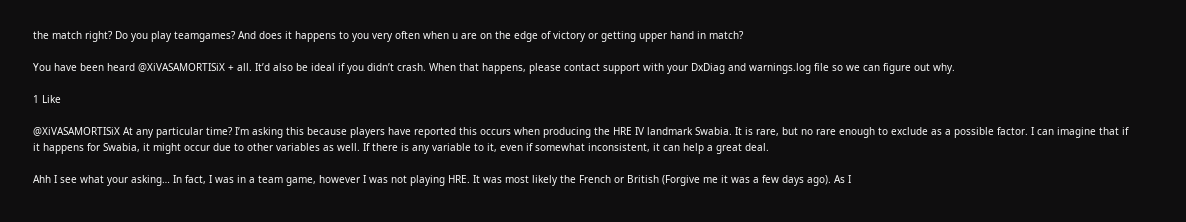the match right? Do you play teamgames? And does it happens to you very often when u are on the edge of victory or getting upper hand in match?

You have been heard @XiVASAMORTISiX + all. It’d also be ideal if you didn’t crash. When that happens, please contact support with your DxDiag and warnings.log file so we can figure out why.

1 Like

@XiVASAMORTISiX At any particular time? I’m asking this because players have reported this occurs when producing the HRE IV landmark Swabia. It is rare, but no rare enough to exclude as a possible factor. I can imagine that if it happens for Swabia, it might occur due to other variables as well. If there is any variable to it, even if somewhat inconsistent, it can help a great deal.

Ahh I see what your asking… In fact, I was in a team game, however I was not playing HRE. It was most likely the French or British (Forgive me it was a few days ago). As I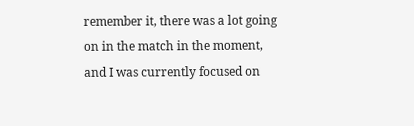remember it, there was a lot going on in the match in the moment, and I was currently focused on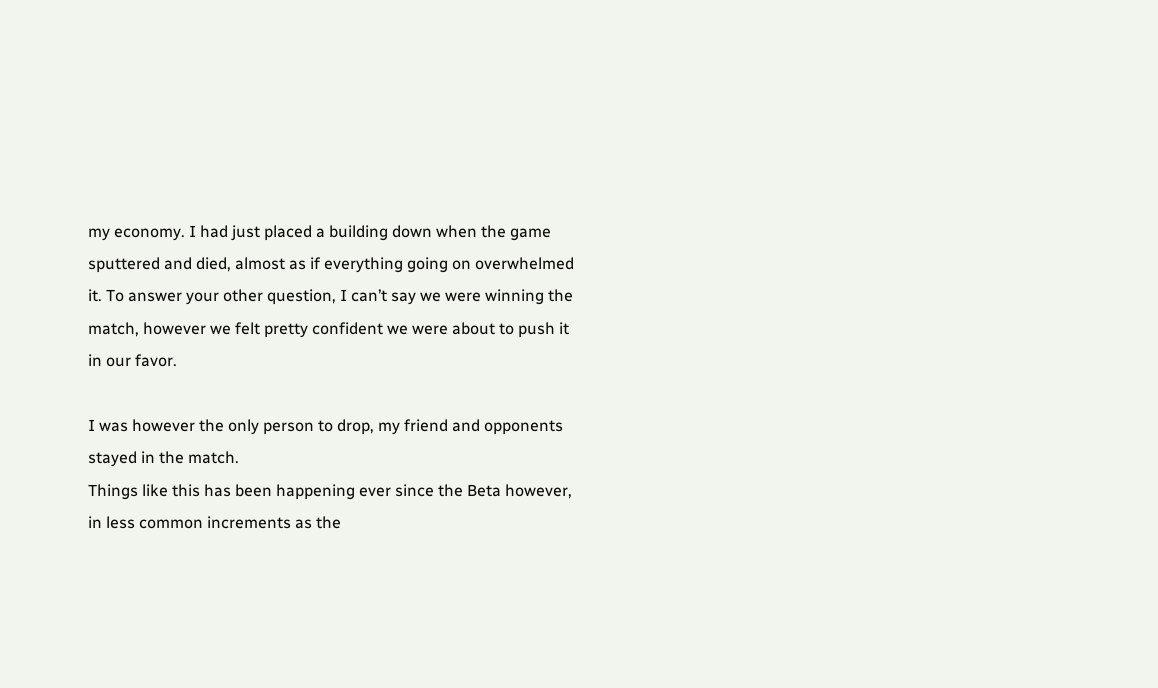my economy. I had just placed a building down when the game sputtered and died, almost as if everything going on overwhelmed it. To answer your other question, I can’t say we were winning the match, however we felt pretty confident we were about to push it in our favor.

I was however the only person to drop, my friend and opponents stayed in the match.
Things like this has been happening ever since the Beta however, in less common increments as the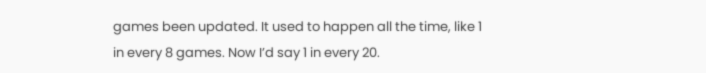games been updated. It used to happen all the time, like 1 in every 8 games. Now I’d say 1 in every 20.